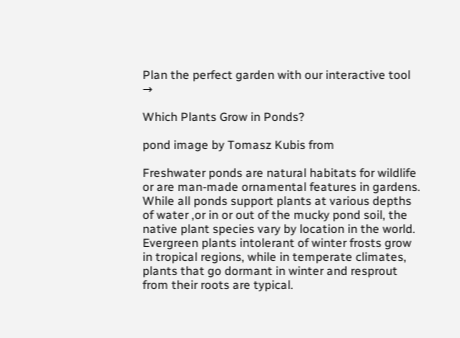Plan the perfect garden with our interactive tool →

Which Plants Grow in Ponds?

pond image by Tomasz Kubis from

Freshwater ponds are natural habitats for wildlife or are man-made ornamental features in gardens. While all ponds support plants at various depths of water ,or in or out of the mucky pond soil, the native plant species vary by location in the world. Evergreen plants intolerant of winter frosts grow in tropical regions, while in temperate climates, plants that go dormant in winter and resprout from their roots are typical.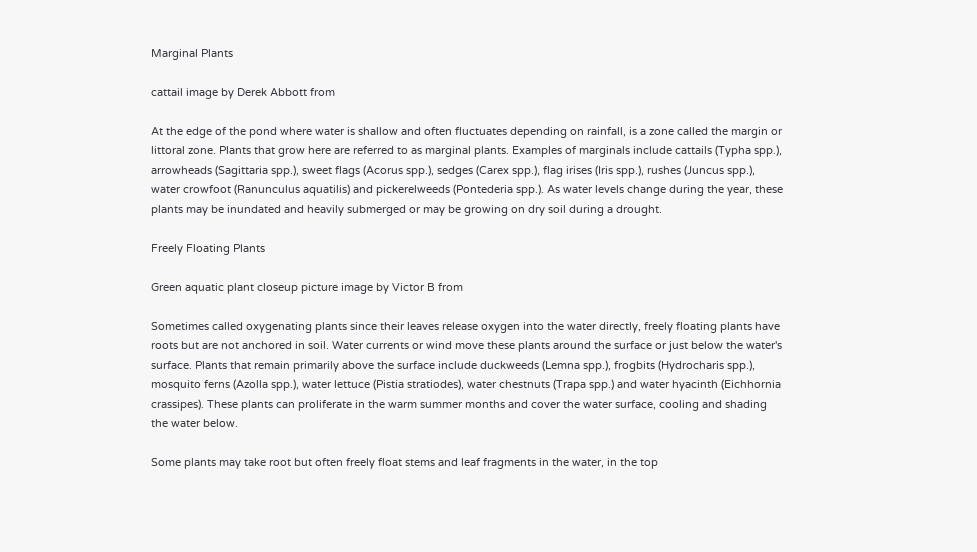Marginal Plants

cattail image by Derek Abbott from

At the edge of the pond where water is shallow and often fluctuates depending on rainfall, is a zone called the margin or littoral zone. Plants that grow here are referred to as marginal plants. Examples of marginals include cattails (Typha spp.), arrowheads (Sagittaria spp.), sweet flags (Acorus spp.), sedges (Carex spp.), flag irises (Iris spp.), rushes (Juncus spp.), water crowfoot (Ranunculus aquatilis) and pickerelweeds (Pontederia spp.). As water levels change during the year, these plants may be inundated and heavily submerged or may be growing on dry soil during a drought.

Freely Floating Plants

Green aquatic plant closeup picture image by Victor B from

Sometimes called oxygenating plants since their leaves release oxygen into the water directly, freely floating plants have roots but are not anchored in soil. Water currents or wind move these plants around the surface or just below the water's surface. Plants that remain primarily above the surface include duckweeds (Lemna spp.), frogbits (Hydrocharis spp.), mosquito ferns (Azolla spp.), water lettuce (Pistia stratiodes), water chestnuts (Trapa spp.) and water hyacinth (Eichhornia crassipes). These plants can proliferate in the warm summer months and cover the water surface, cooling and shading the water below.

Some plants may take root but often freely float stems and leaf fragments in the water, in the top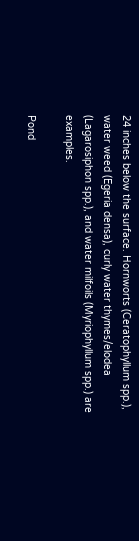24 inches below the surface. Hornworts (Ceratophyllum spp.), water weed (Egeria densa), curly water thymes/elodea (Lagarosiphon spp.), and water milfoils (Myriophyllum spp.) are examples.

Pond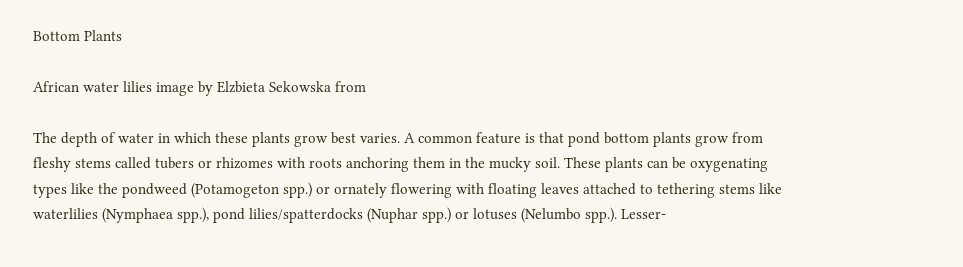Bottom Plants

African water lilies image by Elzbieta Sekowska from

The depth of water in which these plants grow best varies. A common feature is that pond bottom plants grow from fleshy stems called tubers or rhizomes with roots anchoring them in the mucky soil. These plants can be oxygenating types like the pondweed (Potamogeton spp.) or ornately flowering with floating leaves attached to tethering stems like waterlilies (Nymphaea spp.), pond lilies/spatterdocks (Nuphar spp.) or lotuses (Nelumbo spp.). Lesser-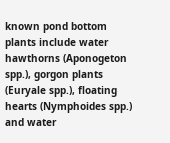known pond bottom plants include water hawthorns (Aponogeton spp.), gorgon plants (Euryale spp.), floating hearts (Nymphoides spp.) and water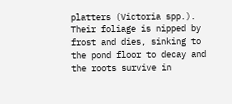platters (Victoria spp.). Their foliage is nipped by frost and dies, sinking to the pond floor to decay and the roots survive in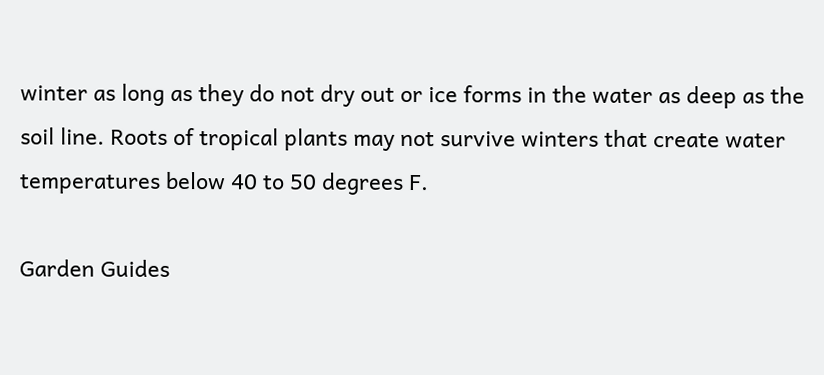winter as long as they do not dry out or ice forms in the water as deep as the soil line. Roots of tropical plants may not survive winters that create water temperatures below 40 to 50 degrees F.

Garden Guides